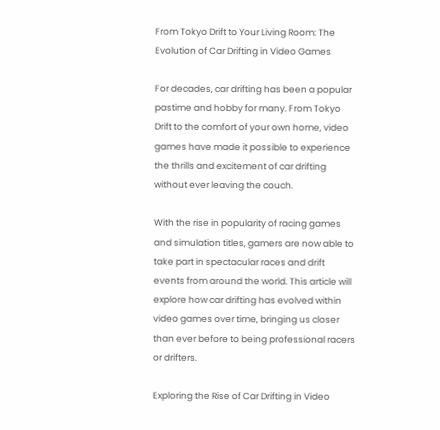From Tokyo Drift to Your Living Room: The Evolution of Car Drifting in Video Games

For decades, car drifting has been a popular pastime and hobby for many. From Tokyo Drift to the comfort of your own home, video games have made it possible to experience the thrills and excitement of car drifting without ever leaving the couch.

With the rise in popularity of racing games and simulation titles, gamers are now able to take part in spectacular races and drift events from around the world. This article will explore how car drifting has evolved within video games over time, bringing us closer than ever before to being professional racers or drifters.

Exploring the Rise of Car Drifting in Video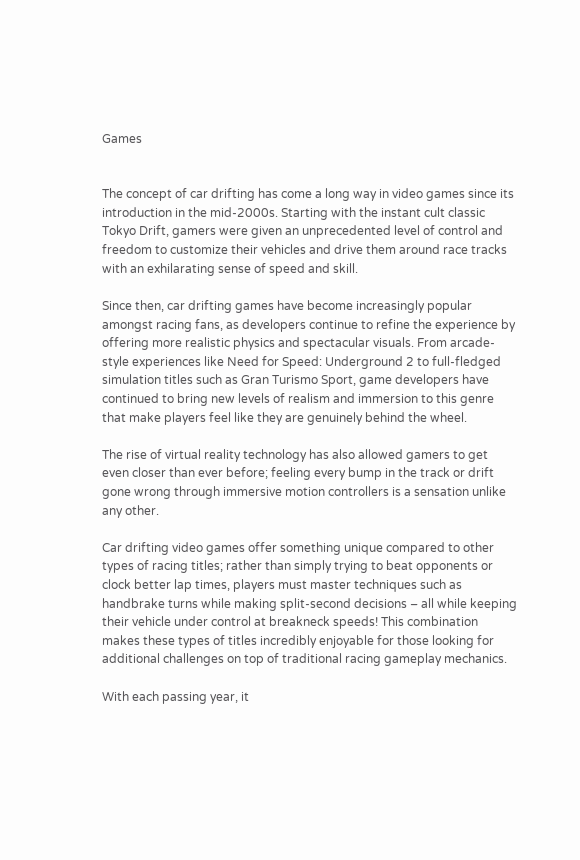Games


The concept of car drifting has come a long way in video games since its introduction in the mid-2000s. Starting with the instant cult classic Tokyo Drift, gamers were given an unprecedented level of control and freedom to customize their vehicles and drive them around race tracks with an exhilarating sense of speed and skill.

Since then, car drifting games have become increasingly popular amongst racing fans, as developers continue to refine the experience by offering more realistic physics and spectacular visuals. From arcade-style experiences like Need for Speed: Underground 2 to full-fledged simulation titles such as Gran Turismo Sport, game developers have continued to bring new levels of realism and immersion to this genre that make players feel like they are genuinely behind the wheel.

The rise of virtual reality technology has also allowed gamers to get even closer than ever before; feeling every bump in the track or drift gone wrong through immersive motion controllers is a sensation unlike any other.

Car drifting video games offer something unique compared to other types of racing titles; rather than simply trying to beat opponents or clock better lap times, players must master techniques such as handbrake turns while making split-second decisions – all while keeping their vehicle under control at breakneck speeds! This combination makes these types of titles incredibly enjoyable for those looking for additional challenges on top of traditional racing gameplay mechanics.

With each passing year, it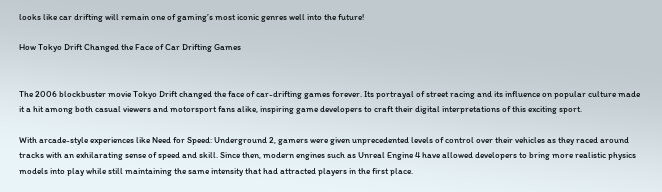looks like car drifting will remain one of gaming’s most iconic genres well into the future!

How Tokyo Drift Changed the Face of Car Drifting Games


The 2006 blockbuster movie Tokyo Drift changed the face of car-drifting games forever. Its portrayal of street racing and its influence on popular culture made it a hit among both casual viewers and motorsport fans alike, inspiring game developers to craft their digital interpretations of this exciting sport.

With arcade-style experiences like Need for Speed: Underground 2, gamers were given unprecedented levels of control over their vehicles as they raced around tracks with an exhilarating sense of speed and skill. Since then, modern engines such as Unreal Engine 4 have allowed developers to bring more realistic physics models into play while still maintaining the same intensity that had attracted players in the first place.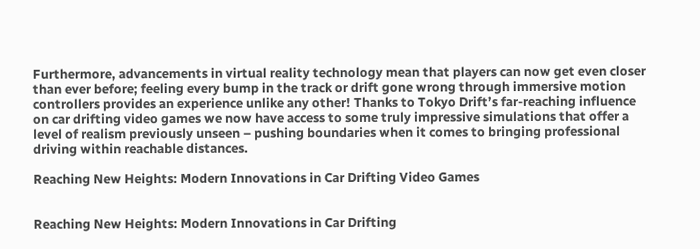Furthermore, advancements in virtual reality technology mean that players can now get even closer than ever before; feeling every bump in the track or drift gone wrong through immersive motion controllers provides an experience unlike any other! Thanks to Tokyo Drift’s far-reaching influence on car drifting video games we now have access to some truly impressive simulations that offer a level of realism previously unseen – pushing boundaries when it comes to bringing professional driving within reachable distances.

Reaching New Heights: Modern Innovations in Car Drifting Video Games


Reaching New Heights: Modern Innovations in Car Drifting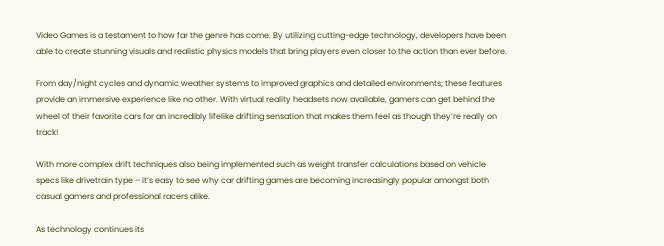Video Games is a testament to how far the genre has come. By utilizing cutting-edge technology, developers have been able to create stunning visuals and realistic physics models that bring players even closer to the action than ever before.

From day/night cycles and dynamic weather systems to improved graphics and detailed environments; these features provide an immersive experience like no other. With virtual reality headsets now available, gamers can get behind the wheel of their favorite cars for an incredibly lifelike drifting sensation that makes them feel as though they’re really on track!

With more complex drift techniques also being implemented such as weight transfer calculations based on vehicle specs like drivetrain type – it’s easy to see why car drifting games are becoming increasingly popular amongst both casual gamers and professional racers alike.

As technology continues its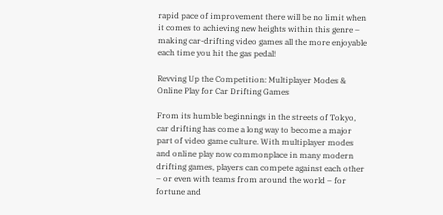rapid pace of improvement there will be no limit when it comes to achieving new heights within this genre – making car-drifting video games all the more enjoyable each time you hit the gas pedal!

Revving Up the Competition: Multiplayer Modes & Online Play for Car Drifting Games

From its humble beginnings in the streets of Tokyo, car drifting has come a long way to become a major part of video game culture. With multiplayer modes and online play now commonplace in many modern drifting games, players can compete against each other – or even with teams from around the world – for fortune and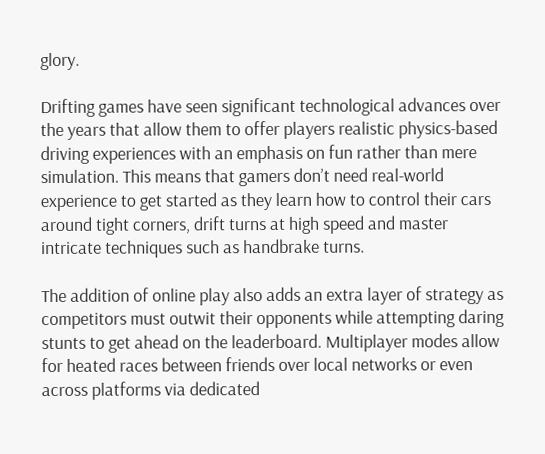glory.

Drifting games have seen significant technological advances over the years that allow them to offer players realistic physics-based driving experiences with an emphasis on fun rather than mere simulation. This means that gamers don’t need real-world experience to get started as they learn how to control their cars around tight corners, drift turns at high speed and master intricate techniques such as handbrake turns.

The addition of online play also adds an extra layer of strategy as competitors must outwit their opponents while attempting daring stunts to get ahead on the leaderboard. Multiplayer modes allow for heated races between friends over local networks or even across platforms via dedicated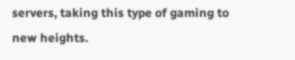servers, taking this type of gaming to new heights.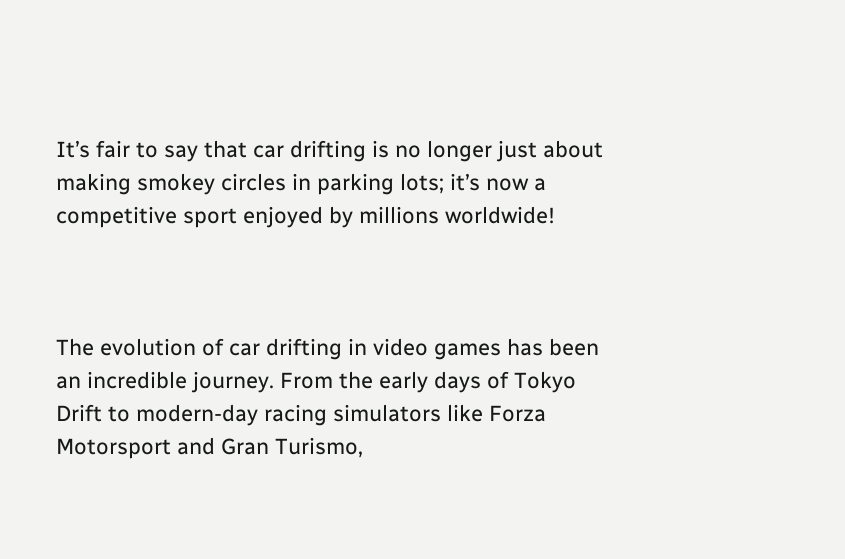It’s fair to say that car drifting is no longer just about making smokey circles in parking lots; it’s now a competitive sport enjoyed by millions worldwide!



The evolution of car drifting in video games has been an incredible journey. From the early days of Tokyo Drift to modern-day racing simulators like Forza Motorsport and Gran Turismo,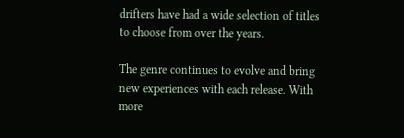drifters have had a wide selection of titles to choose from over the years.

The genre continues to evolve and bring new experiences with each release. With more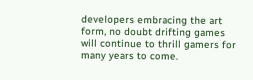developers embracing the art form, no doubt drifting games will continue to thrill gamers for many years to come.